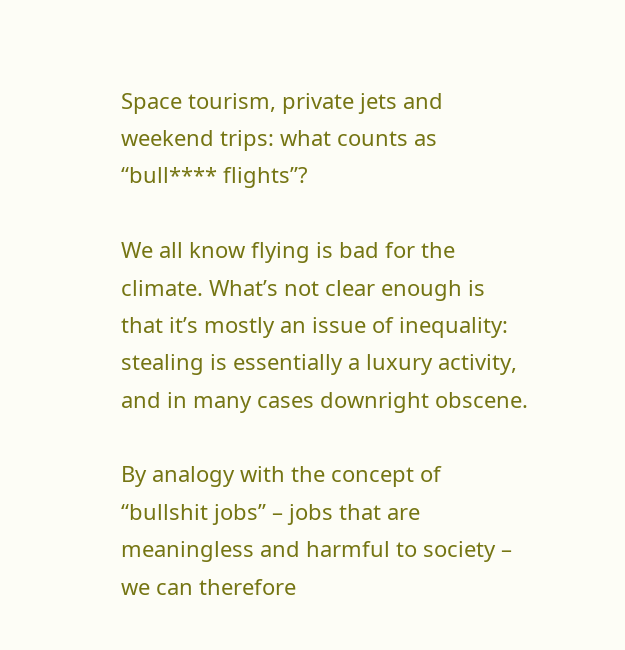Space tourism, private jets and weekend trips: what counts as “bull**** flights”?

We all know flying is bad for the climate. What’s not clear enough is that it’s mostly an issue of inequality: stealing is essentially a luxury activity, and in many cases downright obscene.

By analogy with the concept of “bullshit jobs” – jobs that are meaningless and harmful to society – we can therefore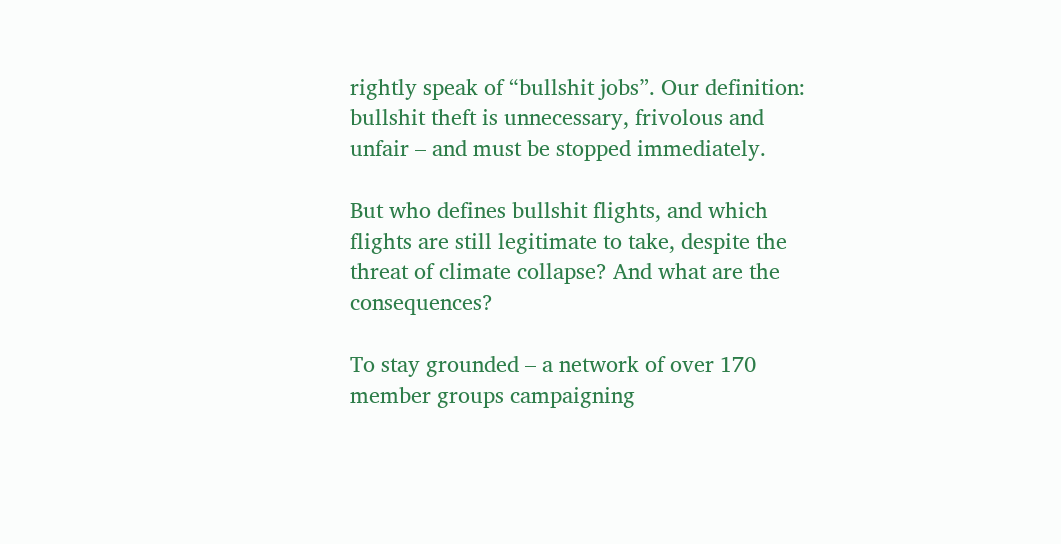rightly speak of “bullshit jobs”. Our definition: bullshit theft is unnecessary, frivolous and unfair – and must be stopped immediately.

But who defines bullshit flights, and which flights are still legitimate to take, despite the threat of climate collapse? And what are the consequences?

To stay grounded – a network of over 170 member groups campaigning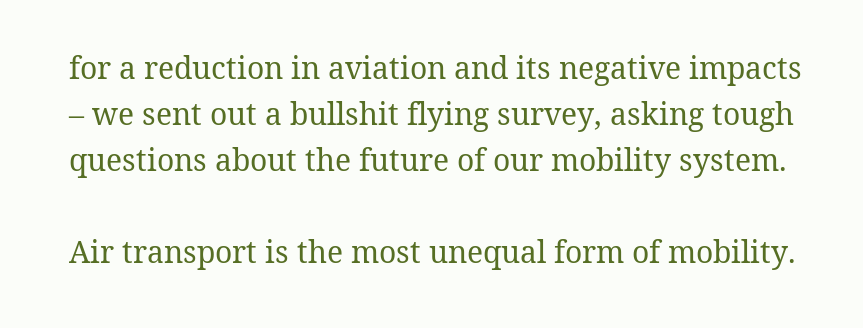for a reduction in aviation and its negative impacts – we sent out a bullshit flying survey, asking tough questions about the future of our mobility system.

Air transport is the most unequal form of mobility.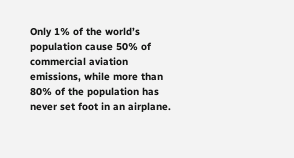Only 1% of the world’s population cause 50% of commercial aviation emissions, while more than 80% of the population has never set foot in an airplane.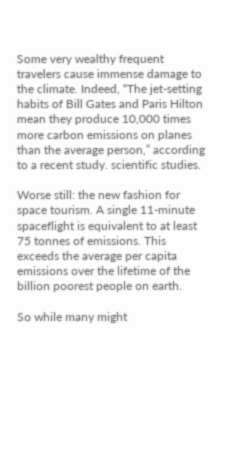Some very wealthy frequent travelers cause immense damage to the climate. Indeed, “The jet-setting habits of Bill Gates and Paris Hilton mean they produce 10,000 times more carbon emissions on planes than the average person,” according to a recent study. scientific studies.

Worse still: the new fashion for space tourism. A single 11-minute spaceflight is equivalent to at least 75 tonnes of emissions. This exceeds the average per capita emissions over the lifetime of the billion poorest people on earth.

So while many might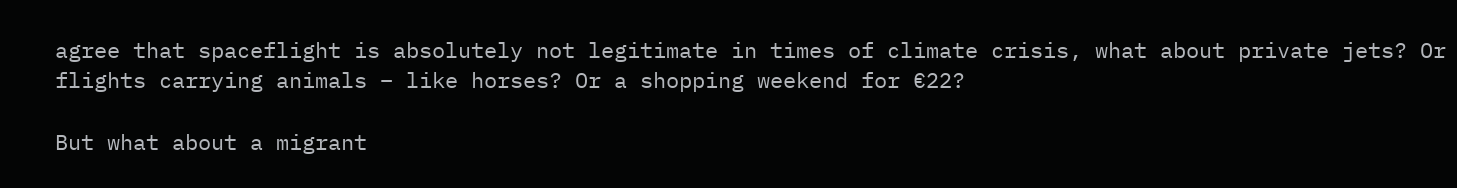agree that spaceflight is absolutely not legitimate in times of climate crisis, what about private jets? Or flights carrying animals – like horses? Or a shopping weekend for €22?

But what about a migrant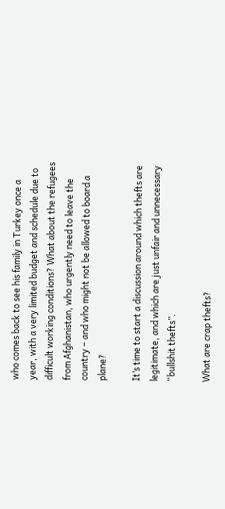who comes back to see his family in Turkey once a year, with a very limited budget and schedule due to difficult working conditions? What about the refugees from Afghanistan, who urgently need to leave the country – and who might not be allowed to board a plane?

It’s time to start a discussion around which thefts are legitimate, and which are just unfair and unnecessary “bullshit thefts”.

What are crap thefts?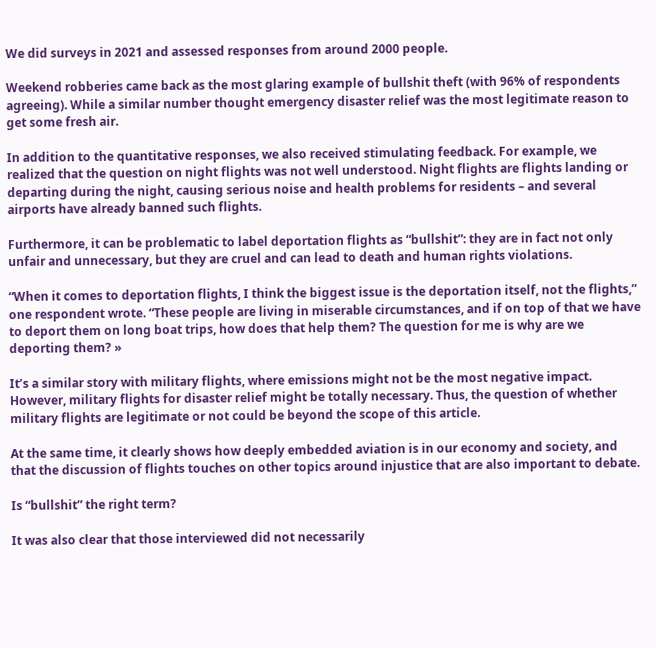We did surveys in 2021 and assessed responses from around 2000 people.

Weekend robberies came back as the most glaring example of bullshit theft (with 96% of respondents agreeing). While a similar number thought emergency disaster relief was the most legitimate reason to get some fresh air.

In addition to the quantitative responses, we also received stimulating feedback. For example, we realized that the question on night flights was not well understood. Night flights are flights landing or departing during the night, causing serious noise and health problems for residents – and several airports have already banned such flights.

Furthermore, it can be problematic to label deportation flights as “bullshit”: they are in fact not only unfair and unnecessary, but they are cruel and can lead to death and human rights violations.

“When it comes to deportation flights, I think the biggest issue is the deportation itself, not the flights,” one respondent wrote. “These people are living in miserable circumstances, and if on top of that we have to deport them on long boat trips, how does that help them? The question for me is why are we deporting them? »

It’s a similar story with military flights, where emissions might not be the most negative impact. However, military flights for disaster relief might be totally necessary. Thus, the question of whether military flights are legitimate or not could be beyond the scope of this article.

At the same time, it clearly shows how deeply embedded aviation is in our economy and society, and that the discussion of flights touches on other topics around injustice that are also important to debate.

Is “bullshit” the right term?

It was also clear that those interviewed did not necessarily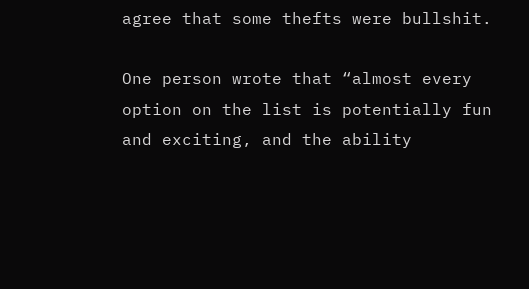agree that some thefts were bullshit.

One person wrote that “almost every option on the list is potentially fun and exciting, and the ability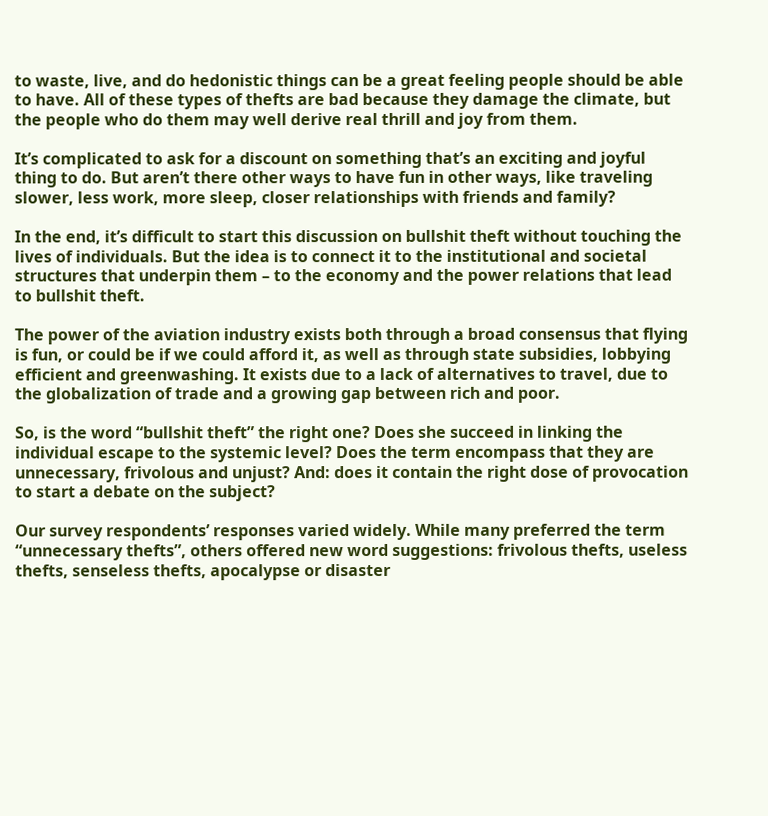to waste, live, and do hedonistic things can be a great feeling people should be able to have. All of these types of thefts are bad because they damage the climate, but the people who do them may well derive real thrill and joy from them.

It’s complicated to ask for a discount on something that’s an exciting and joyful thing to do. But aren’t there other ways to have fun in other ways, like traveling slower, less work, more sleep, closer relationships with friends and family?

In the end, it’s difficult to start this discussion on bullshit theft without touching the lives of individuals. But the idea is to connect it to the institutional and societal structures that underpin them – to the economy and the power relations that lead to bullshit theft.

The power of the aviation industry exists both through a broad consensus that flying is fun, or could be if we could afford it, as well as through state subsidies, lobbying efficient and greenwashing. It exists due to a lack of alternatives to travel, due to the globalization of trade and a growing gap between rich and poor.

So, is the word “bullshit theft” the right one? Does she succeed in linking the individual escape to the systemic level? Does the term encompass that they are unnecessary, frivolous and unjust? And: does it contain the right dose of provocation to start a debate on the subject?

Our survey respondents’ responses varied widely. While many preferred the term “unnecessary thefts”, others offered new word suggestions: frivolous thefts, useless thefts, senseless thefts, apocalypse or disaster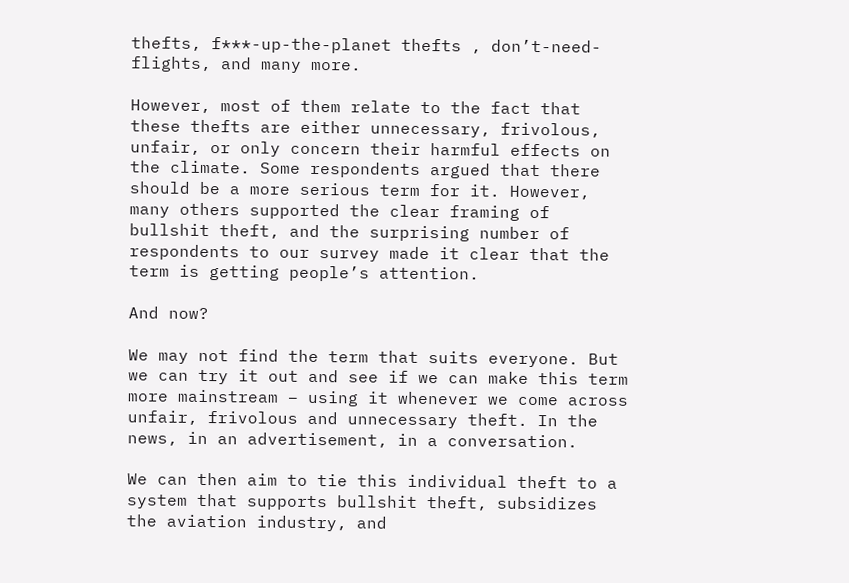thefts, f***-up-the-planet thefts , don’t-need-flights, and many more.

However, most of them relate to the fact that these thefts are either unnecessary, frivolous, unfair, or only concern their harmful effects on the climate. Some respondents argued that there should be a more serious term for it. However, many others supported the clear framing of bullshit theft, and the surprising number of respondents to our survey made it clear that the term is getting people’s attention.

And now?

We may not find the term that suits everyone. But we can try it out and see if we can make this term more mainstream – using it whenever we come across unfair, frivolous and unnecessary theft. In the news, in an advertisement, in a conversation.

We can then aim to tie this individual theft to a system that supports bullshit theft, subsidizes the aviation industry, and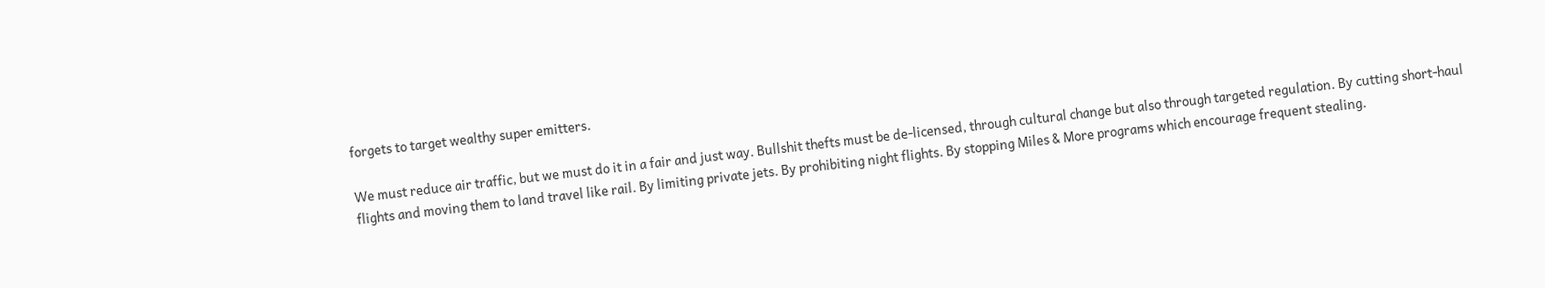forgets to target wealthy super emitters.

We must reduce air traffic, but we must do it in a fair and just way. Bullshit thefts must be de-licensed, through cultural change but also through targeted regulation. By cutting short-haul flights and moving them to land travel like rail. By limiting private jets. By prohibiting night flights. By stopping Miles & More programs which encourage frequent stealing.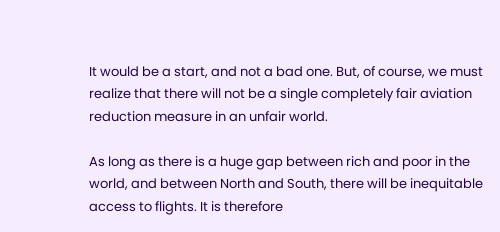It would be a start, and not a bad one. But, of course, we must realize that there will not be a single completely fair aviation reduction measure in an unfair world.

As long as there is a huge gap between rich and poor in the world, and between North and South, there will be inequitable access to flights. It is therefore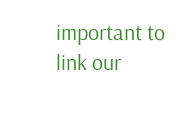important to link our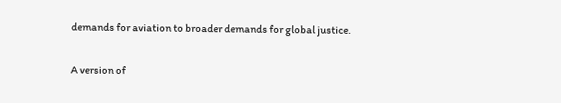demands for aviation to broader demands for global justice.

A version of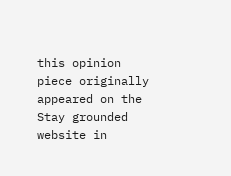this opinion piece originally appeared on the Stay grounded website in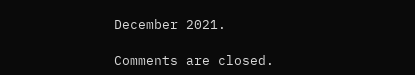December 2021.

Comments are closed.